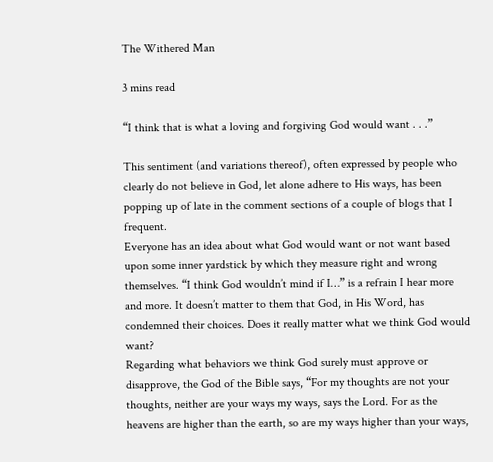The Withered Man

3 mins read

“I think that is what a loving and forgiving God would want . . .”

This sentiment (and variations thereof), often expressed by people who clearly do not believe in God, let alone adhere to His ways, has been popping up of late in the comment sections of a couple of blogs that I frequent.
Everyone has an idea about what God would want or not want based upon some inner yardstick by which they measure right and wrong themselves. “I think God wouldn’t mind if I…” is a refrain I hear more and more. It doesn’t matter to them that God, in His Word, has condemned their choices. Does it really matter what we think God would want?
Regarding what behaviors we think God surely must approve or disapprove, the God of the Bible says, “For my thoughts are not your thoughts, neither are your ways my ways, says the Lord. For as the heavens are higher than the earth, so are my ways higher than your ways,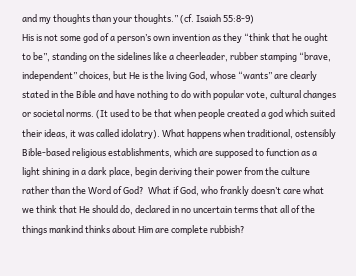and my thoughts than your thoughts.” (cf. Isaiah 55:8-9)
His is not some god of a person’s own invention as they “think that he ought to be”, standing on the sidelines like a cheerleader, rubber stamping “brave, independent” choices, but He is the living God, whose “wants” are clearly stated in the Bible and have nothing to do with popular vote, cultural changes or societal norms. (It used to be that when people created a god which suited their ideas, it was called idolatry). What happens when traditional, ostensibly Bible-based religious establishments, which are supposed to function as a light shining in a dark place, begin deriving their power from the culture rather than the Word of God?  What if God, who frankly doesn’t care what we think that He should do, declared in no uncertain terms that all of the things mankind thinks about Him are complete rubbish?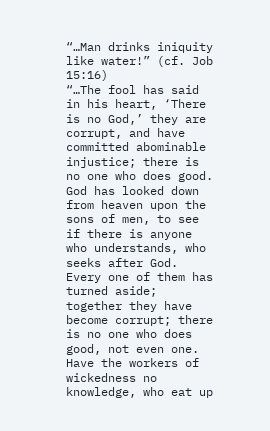“…Man drinks iniquity like water!” (cf. Job 15:16)
“…The fool has said in his heart, ‘There is no God,’ they are corrupt, and have committed abominable injustice; there is no one who does good. God has looked down from heaven upon the sons of men, to see if there is anyone who understands, who seeks after God. Every one of them has turned aside; together they have become corrupt; there is no one who does good, not even one. Have the workers of wickedness no knowledge, who eat up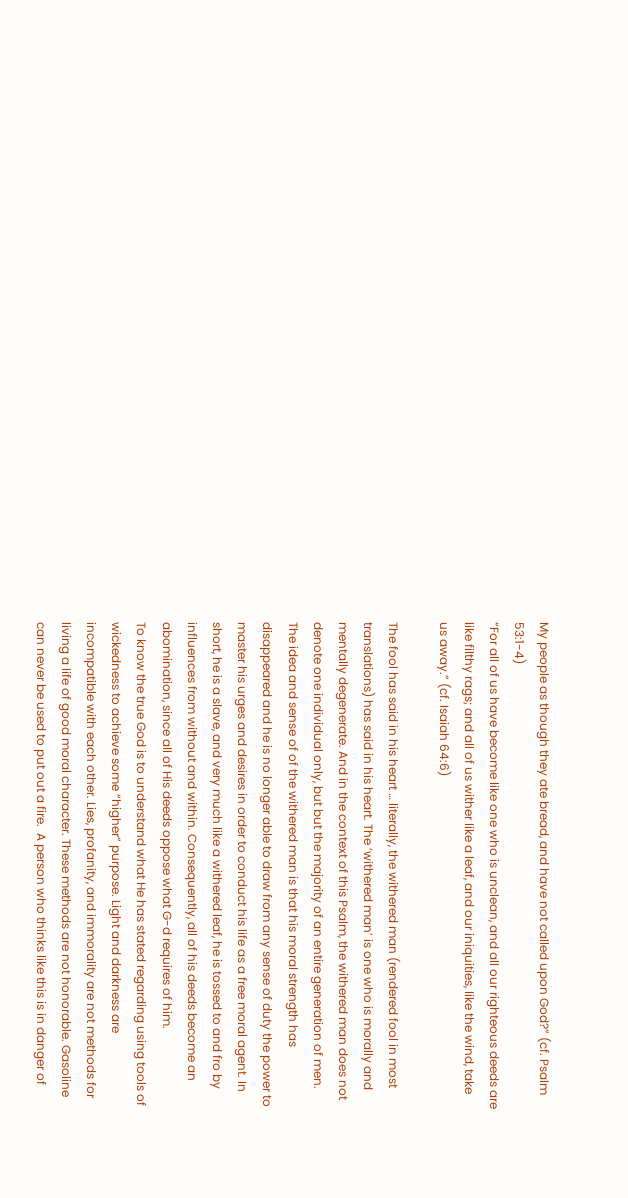My people as though they ate bread, and have not called upon God?” (cf. Psalm 53:1-4)
“For all of us have become like one who is unclean, and all our righteous deeds are like filthy rags; and all of us wither like a leaf, and our iniquities, like the wind, take us away.” (cf. Isaiah 64:6)

The fool has said in his heart … literally, the withered man (rendered fool in most translations) has said in his heart. The ‘withered man’ is one who is morally and mentally degenerate. And in the context of this Psalm, the withered man does not denote one individual only, but but the majority of an entire generation of men. The idea and sense of of the withered man is that his moral strength has disappeared and he is no longer able to draw from any sense of duty the power to master his urges and desires in order to conduct his life as a free moral agent. In short, he is a slave, and very much like a withered leaf, he is tossed to and fro by influences from without and within. Consequently, all of his deeds become an abomination, since all of His deeds oppose what G-d requires of him.
To know the true God is to understand what He has stated regarding using tools of wickedness to achieve some “higher” purpose. Light and darkness are incompatible with each other. Lies, profanity, and immorality are not methods for living a life of good moral character. These methods are not honorable. Gasoline can never be used to put out a fire.  A person who thinks like this is in danger of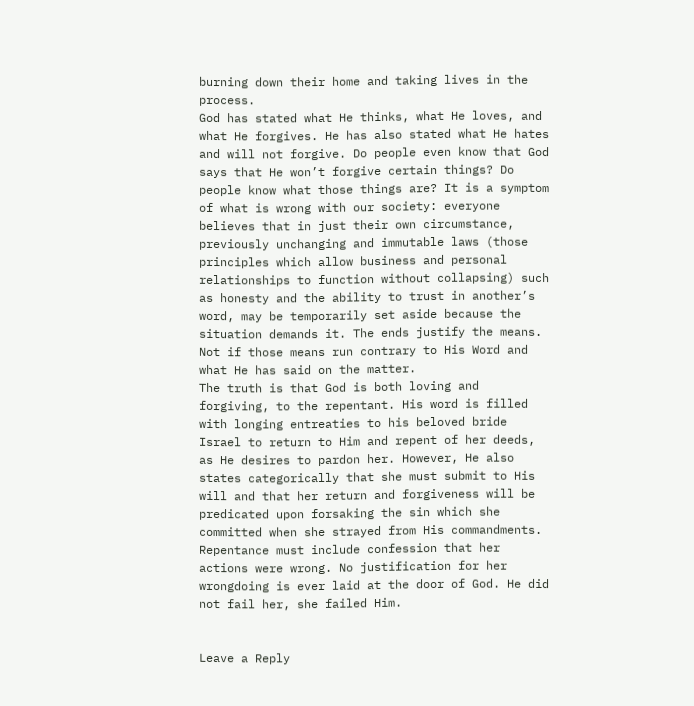burning down their home and taking lives in the process.
God has stated what He thinks, what He loves, and what He forgives. He has also stated what He hates and will not forgive. Do people even know that God says that He won’t forgive certain things? Do people know what those things are? It is a symptom of what is wrong with our society: everyone believes that in just their own circumstance, previously unchanging and immutable laws (those principles which allow business and personal relationships to function without collapsing) such as honesty and the ability to trust in another’s word, may be temporarily set aside because the situation demands it. The ends justify the means. Not if those means run contrary to His Word and what He has said on the matter.
The truth is that God is both loving and forgiving, to the repentant. His word is filled with longing entreaties to his beloved bride Israel to return to Him and repent of her deeds, as He desires to pardon her. However, He also states categorically that she must submit to His will and that her return and forgiveness will be predicated upon forsaking the sin which she committed when she strayed from His commandments. Repentance must include confession that her actions were wrong. No justification for her wrongdoing is ever laid at the door of God. He did not fail her, she failed Him.


Leave a Reply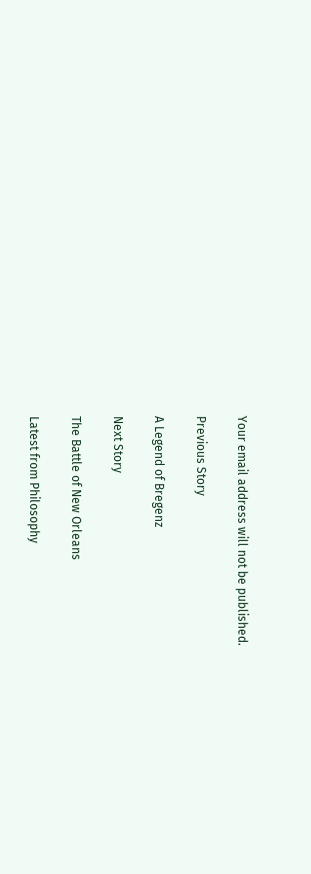Your email address will not be published.

Previous Story

A Legend of Bregenz

Next Story

The Battle of New Orleans

Latest from Philosophy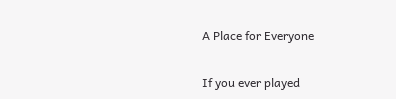A Place for Everyone

If you ever played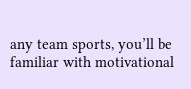any team sports, you’ll be familiar with motivational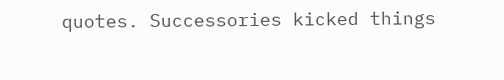quotes. Successories kicked things